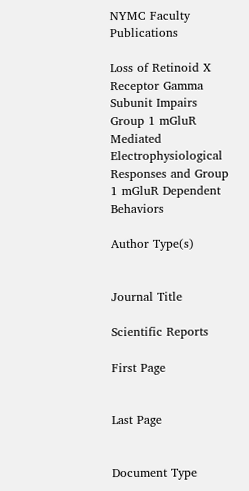NYMC Faculty Publications

Loss of Retinoid X Receptor Gamma Subunit Impairs Group 1 mGluR Mediated Electrophysiological Responses and Group 1 mGluR Dependent Behaviors

Author Type(s)


Journal Title

Scientific Reports

First Page


Last Page


Document Type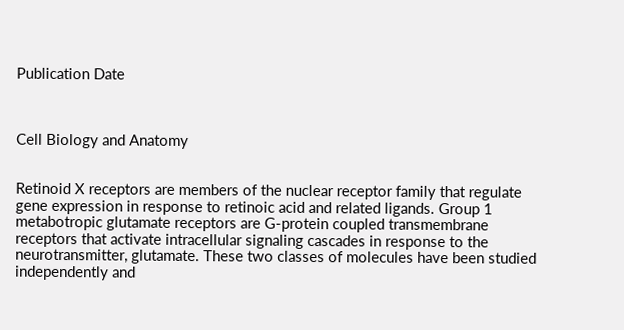Publication Date



Cell Biology and Anatomy


Retinoid X receptors are members of the nuclear receptor family that regulate gene expression in response to retinoic acid and related ligands. Group 1 metabotropic glutamate receptors are G-protein coupled transmembrane receptors that activate intracellular signaling cascades in response to the neurotransmitter, glutamate. These two classes of molecules have been studied independently and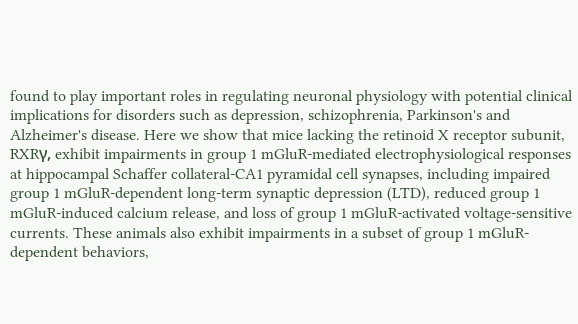found to play important roles in regulating neuronal physiology with potential clinical implications for disorders such as depression, schizophrenia, Parkinson's and Alzheimer's disease. Here we show that mice lacking the retinoid X receptor subunit, RXRγ, exhibit impairments in group 1 mGluR-mediated electrophysiological responses at hippocampal Schaffer collateral-CA1 pyramidal cell synapses, including impaired group 1 mGluR-dependent long-term synaptic depression (LTD), reduced group 1 mGluR-induced calcium release, and loss of group 1 mGluR-activated voltage-sensitive currents. These animals also exhibit impairments in a subset of group 1 mGluR-dependent behaviors,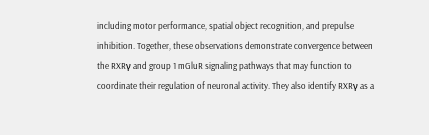including motor performance, spatial object recognition, and prepulse inhibition. Together, these observations demonstrate convergence between the RXRγ and group 1 mGluR signaling pathways that may function to coordinate their regulation of neuronal activity. They also identify RXRγ as a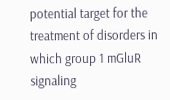potential target for the treatment of disorders in which group 1 mGluR signaling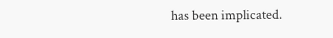has been implicated.